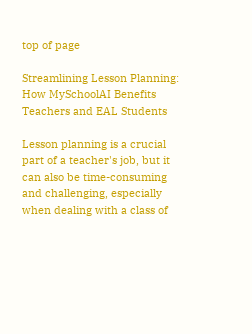top of page

Streamlining Lesson Planning: How MySchoolAI Benefits Teachers and EAL Students

Lesson planning is a crucial part of a teacher's job, but it can also be time-consuming and challenging, especially when dealing with a class of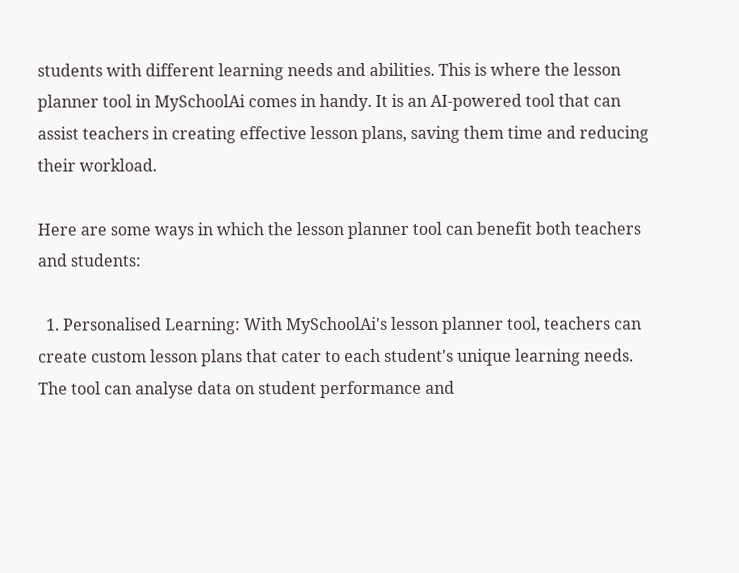students with different learning needs and abilities. This is where the lesson planner tool in MySchoolAi comes in handy. It is an AI-powered tool that can assist teachers in creating effective lesson plans, saving them time and reducing their workload.

Here are some ways in which the lesson planner tool can benefit both teachers and students:

  1. Personalised Learning: With MySchoolAi's lesson planner tool, teachers can create custom lesson plans that cater to each student's unique learning needs. The tool can analyse data on student performance and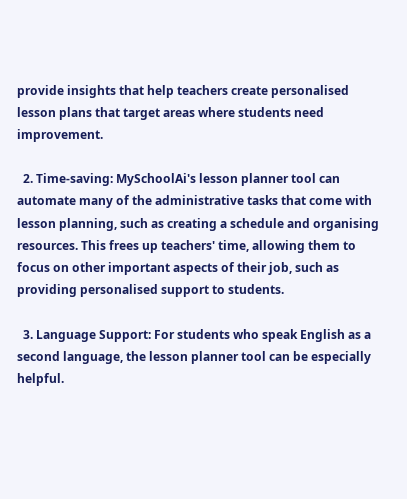provide insights that help teachers create personalised lesson plans that target areas where students need improvement.

  2. Time-saving: MySchoolAi's lesson planner tool can automate many of the administrative tasks that come with lesson planning, such as creating a schedule and organising resources. This frees up teachers' time, allowing them to focus on other important aspects of their job, such as providing personalised support to students.

  3. Language Support: For students who speak English as a second language, the lesson planner tool can be especially helpful.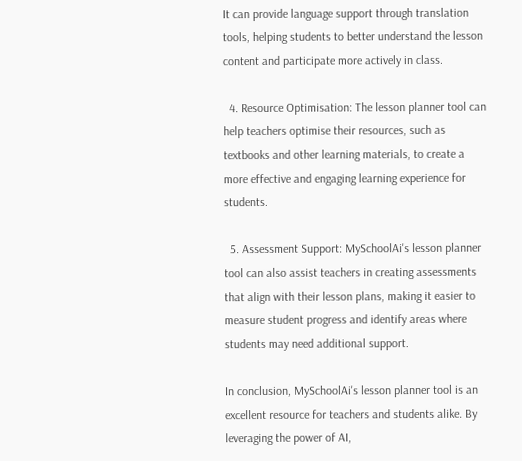It can provide language support through translation tools, helping students to better understand the lesson content and participate more actively in class.

  4. Resource Optimisation: The lesson planner tool can help teachers optimise their resources, such as textbooks and other learning materials, to create a more effective and engaging learning experience for students.

  5. Assessment Support: MySchoolAi's lesson planner tool can also assist teachers in creating assessments that align with their lesson plans, making it easier to measure student progress and identify areas where students may need additional support.

In conclusion, MySchoolAi's lesson planner tool is an excellent resource for teachers and students alike. By leveraging the power of AI,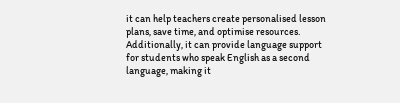it can help teachers create personalised lesson plans, save time, and optimise resources. Additionally, it can provide language support for students who speak English as a second language, making it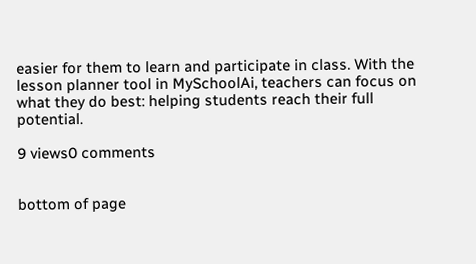easier for them to learn and participate in class. With the lesson planner tool in MySchoolAi, teachers can focus on what they do best: helping students reach their full potential.

9 views0 comments


bottom of page